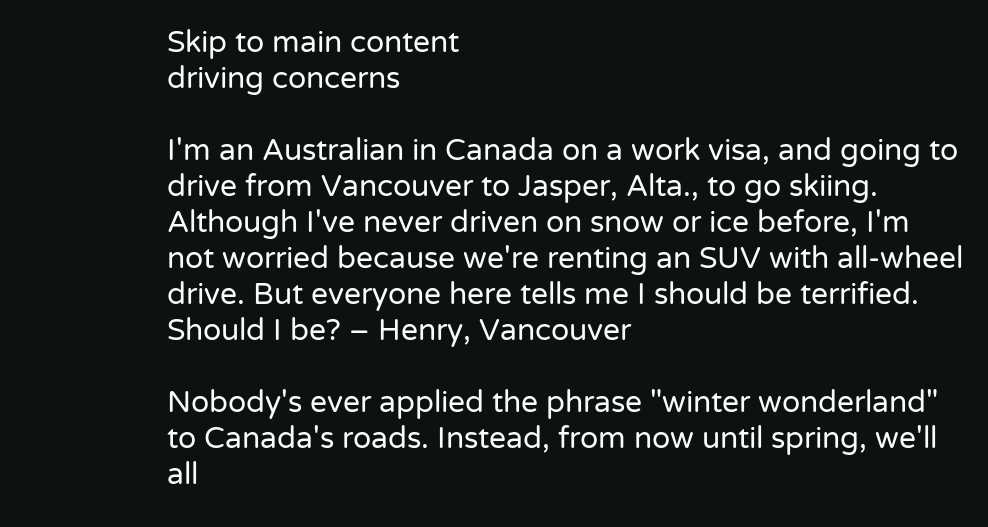Skip to main content
driving concerns

I'm an Australian in Canada on a work visa, and going to drive from Vancouver to Jasper, Alta., to go skiing. Although I've never driven on snow or ice before, I'm not worried because we're renting an SUV with all-wheel drive. But everyone here tells me I should be terrified. Should I be? – Henry, Vancouver

Nobody's ever applied the phrase "winter wonderland" to Canada's roads. Instead, from now until spring, we'll all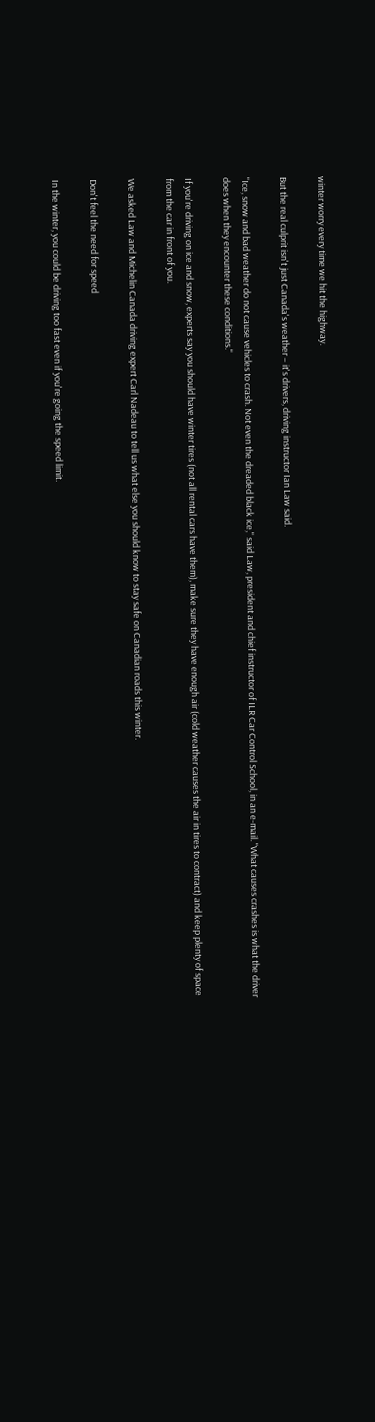winter worry every time we hit the highway.

But the real culprit isn't just Canada's weather – it's drivers, driving instructor Ian Law said.

"Ice, snow and bad weather do not cause vehicles to crash. Not even the dreaded black ice," said Law, president and chief instructor of ILR Car Control School, in an e-mail. "What causes crashes is what the driver does when they encounter these conditions."

If you're driving on ice and snow, experts say you should have winter tires (not all rental cars have them), make sure they have enough air (cold weather causes the air in tires to contract) and keep plenty of space from the car in front of you.

We asked Law and Michelin Canada driving expert Carl Nadeau to tell us what else you should know to stay safe on Canadian roads this winter.

Don't feel the need for speed

In the winter, you could be driving too fast even if you're going the speed limit.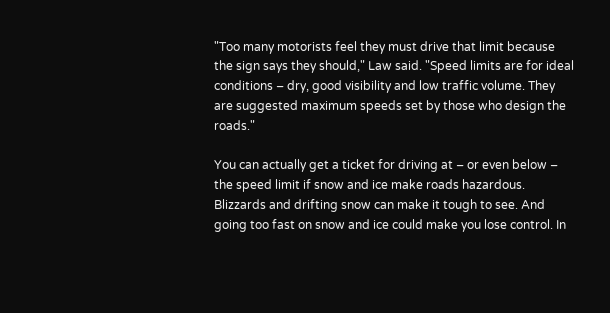"Too many motorists feel they must drive that limit because the sign says they should," Law said. "Speed limits are for ideal conditions – dry, good visibility and low traffic volume. They are suggested maximum speeds set by those who design the roads."

You can actually get a ticket for driving at – or even below – the speed limit if snow and ice make roads hazardous. Blizzards and drifting snow can make it tough to see. And going too fast on snow and ice could make you lose control. In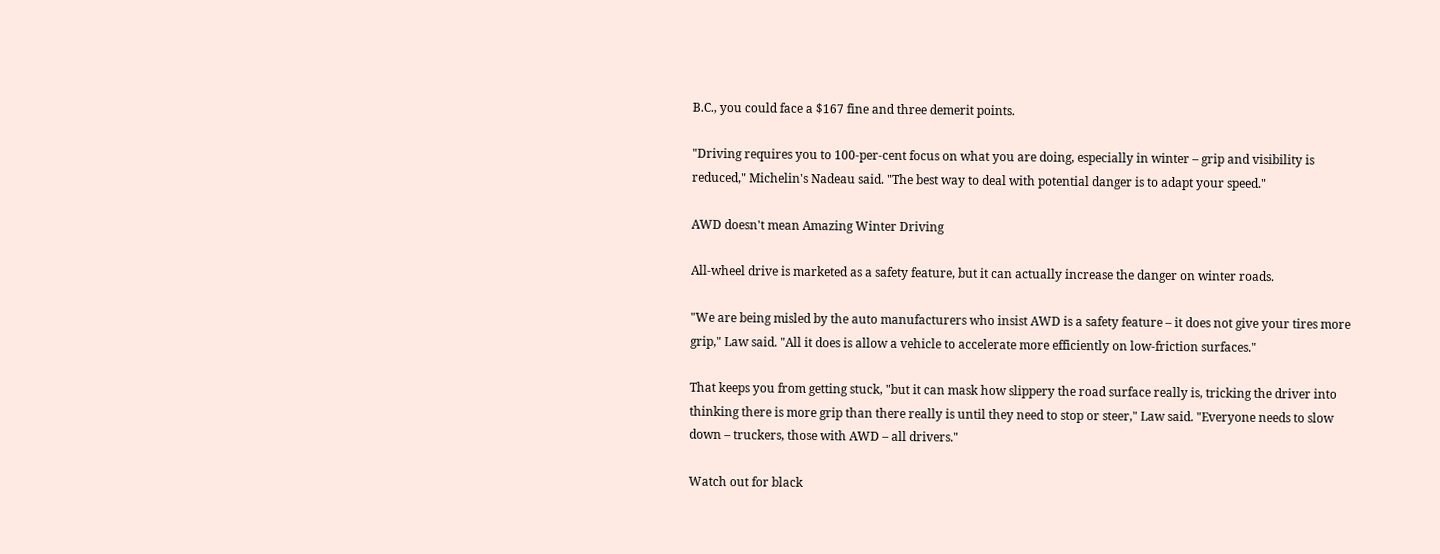B.C., you could face a $167 fine and three demerit points.

"Driving requires you to 100-per-cent focus on what you are doing, especially in winter – grip and visibility is reduced," Michelin's Nadeau said. "The best way to deal with potential danger is to adapt your speed."

AWD doesn't mean Amazing Winter Driving

All-wheel drive is marketed as a safety feature, but it can actually increase the danger on winter roads.

"We are being misled by the auto manufacturers who insist AWD is a safety feature – it does not give your tires more grip," Law said. "All it does is allow a vehicle to accelerate more efficiently on low-friction surfaces."

That keeps you from getting stuck, "but it can mask how slippery the road surface really is, tricking the driver into thinking there is more grip than there really is until they need to stop or steer," Law said. "Everyone needs to slow down – truckers, those with AWD – all drivers."

Watch out for black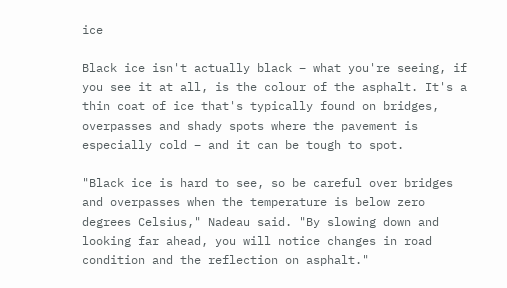ice

Black ice isn't actually black – what you're seeing, if you see it at all, is the colour of the asphalt. It's a thin coat of ice that's typically found on bridges, overpasses and shady spots where the pavement is especially cold – and it can be tough to spot.

"Black ice is hard to see, so be careful over bridges and overpasses when the temperature is below zero degrees Celsius," Nadeau said. "By slowing down and looking far ahead, you will notice changes in road condition and the reflection on asphalt."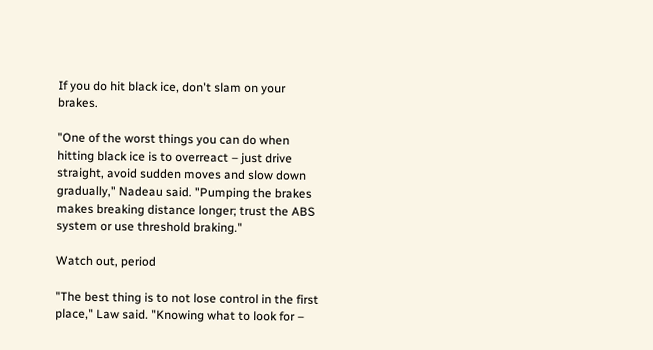If you do hit black ice, don't slam on your brakes.

"One of the worst things you can do when hitting black ice is to overreact – just drive straight, avoid sudden moves and slow down gradually," Nadeau said. "Pumping the brakes makes breaking distance longer; trust the ABS system or use threshold braking."

Watch out, period

"The best thing is to not lose control in the first place," Law said. "Knowing what to look for –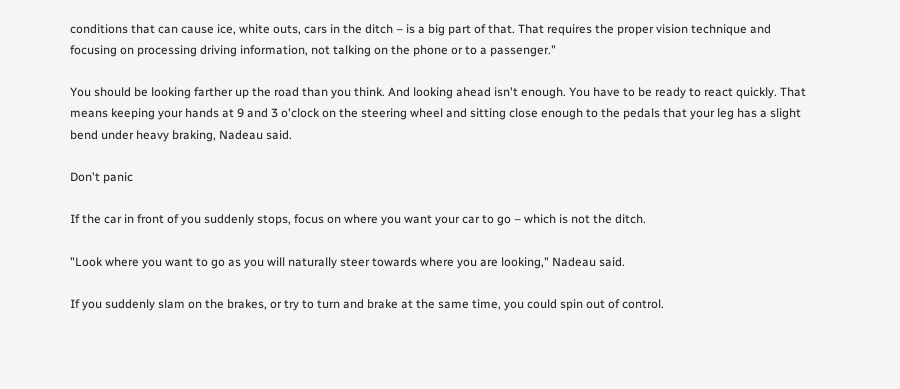conditions that can cause ice, white outs, cars in the ditch – is a big part of that. That requires the proper vision technique and focusing on processing driving information, not talking on the phone or to a passenger."

You should be looking farther up the road than you think. And looking ahead isn't enough. You have to be ready to react quickly. That means keeping your hands at 9 and 3 o'clock on the steering wheel and sitting close enough to the pedals that your leg has a slight bend under heavy braking, Nadeau said.

Don't panic

If the car in front of you suddenly stops, focus on where you want your car to go – which is not the ditch.

"Look where you want to go as you will naturally steer towards where you are looking," Nadeau said.

If you suddenly slam on the brakes, or try to turn and brake at the same time, you could spin out of control.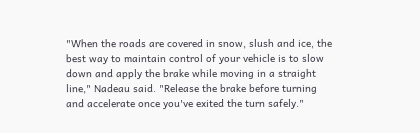"When the roads are covered in snow, slush and ice, the best way to maintain control of your vehicle is to slow down and apply the brake while moving in a straight line," Nadeau said. "Release the brake before turning and accelerate once you've exited the turn safely."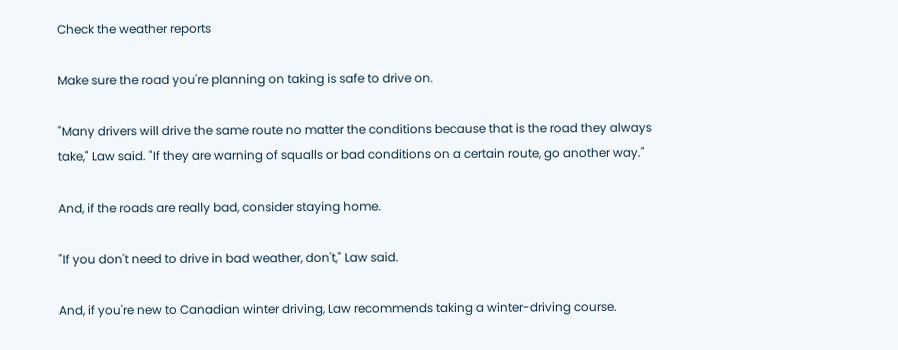Check the weather reports

Make sure the road you're planning on taking is safe to drive on.

"Many drivers will drive the same route no matter the conditions because that is the road they always take," Law said. "If they are warning of squalls or bad conditions on a certain route, go another way."

And, if the roads are really bad, consider staying home.

"If you don't need to drive in bad weather, don't," Law said.

And, if you're new to Canadian winter driving, Law recommends taking a winter-driving course.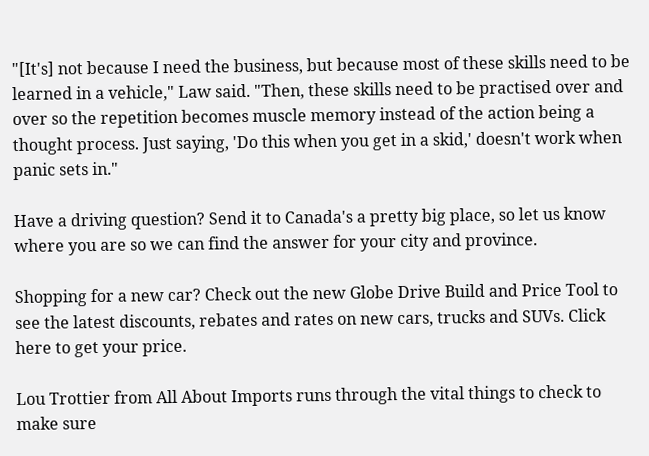"[It's] not because I need the business, but because most of these skills need to be learned in a vehicle," Law said. "Then, these skills need to be practised over and over so the repetition becomes muscle memory instead of the action being a thought process. Just saying, 'Do this when you get in a skid,' doesn't work when panic sets in."

Have a driving question? Send it to Canada's a pretty big place, so let us know where you are so we can find the answer for your city and province.

Shopping for a new car? Check out the new Globe Drive Build and Price Tool to see the latest discounts, rebates and rates on new cars, trucks and SUVs. Click here to get your price.

Lou Trottier from All About Imports runs through the vital things to check to make sure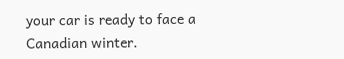your car is ready to face a Canadian winter.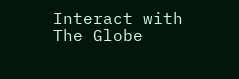Interact with The Globe